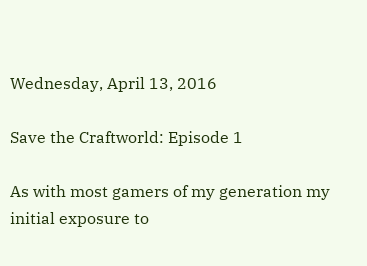Wednesday, April 13, 2016

Save the Craftworld: Episode 1

As with most gamers of my generation my initial exposure to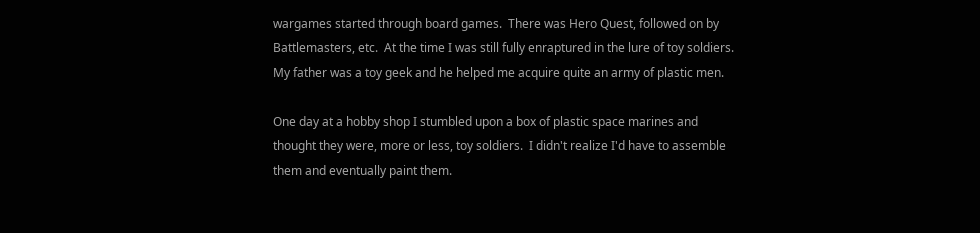wargames started through board games.  There was Hero Quest, followed on by Battlemasters, etc.  At the time I was still fully enraptured in the lure of toy soldiers.  My father was a toy geek and he helped me acquire quite an army of plastic men.

One day at a hobby shop I stumbled upon a box of plastic space marines and thought they were, more or less, toy soldiers.  I didn't realize I'd have to assemble them and eventually paint them.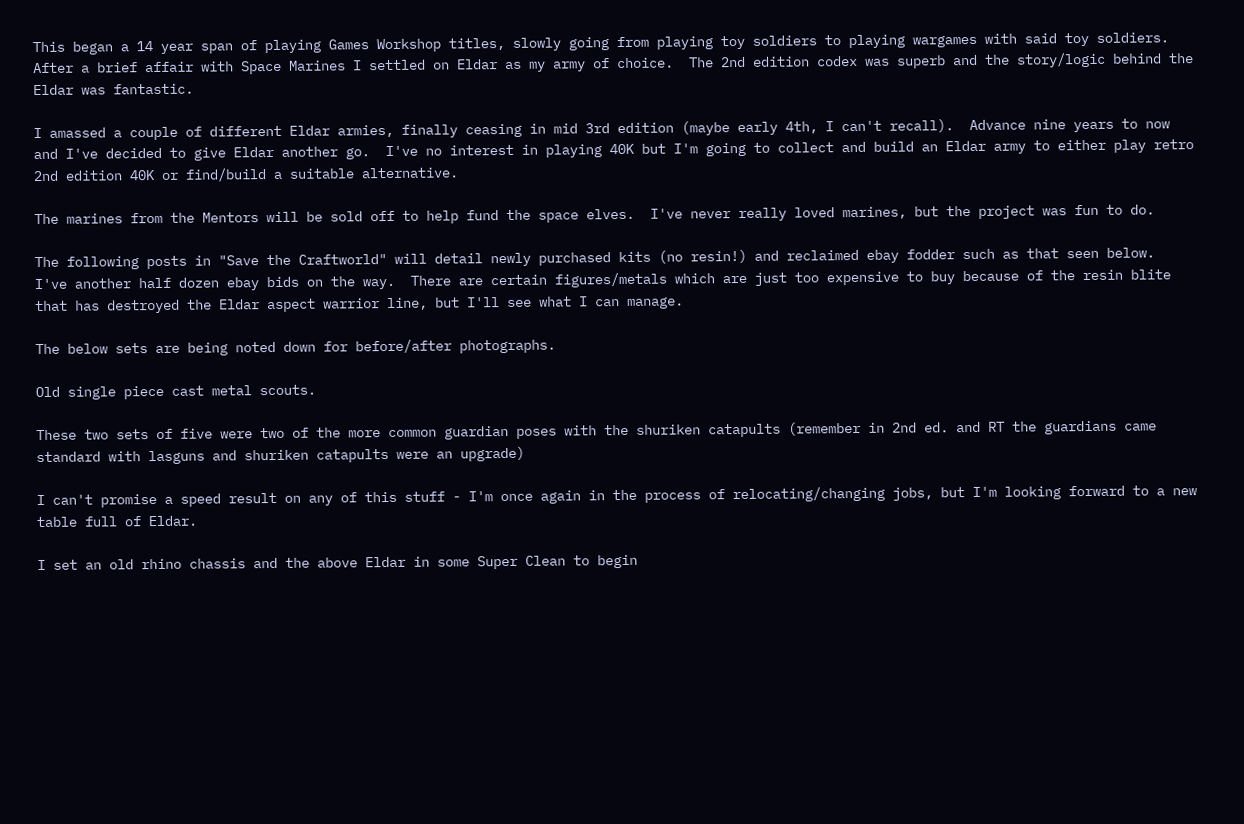This began a 14 year span of playing Games Workshop titles, slowly going from playing toy soldiers to playing wargames with said toy soldiers.  After a brief affair with Space Marines I settled on Eldar as my army of choice.  The 2nd edition codex was superb and the story/logic behind the Eldar was fantastic.

I amassed a couple of different Eldar armies, finally ceasing in mid 3rd edition (maybe early 4th, I can't recall).  Advance nine years to now and I've decided to give Eldar another go.  I've no interest in playing 40K but I'm going to collect and build an Eldar army to either play retro 2nd edition 40K or find/build a suitable alternative.

The marines from the Mentors will be sold off to help fund the space elves.  I've never really loved marines, but the project was fun to do.

The following posts in "Save the Craftworld" will detail newly purchased kits (no resin!) and reclaimed ebay fodder such as that seen below.  I've another half dozen ebay bids on the way.  There are certain figures/metals which are just too expensive to buy because of the resin blite that has destroyed the Eldar aspect warrior line, but I'll see what I can manage.

The below sets are being noted down for before/after photographs.

Old single piece cast metal scouts.

These two sets of five were two of the more common guardian poses with the shuriken catapults (remember in 2nd ed. and RT the guardians came standard with lasguns and shuriken catapults were an upgrade)

I can't promise a speed result on any of this stuff - I'm once again in the process of relocating/changing jobs, but I'm looking forward to a new table full of Eldar.

I set an old rhino chassis and the above Eldar in some Super Clean to begin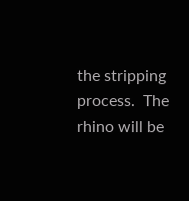the stripping process.  The rhino will be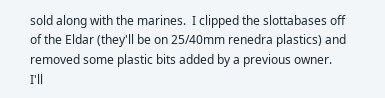sold along with the marines.  I clipped the slottabases off of the Eldar (they'll be on 25/40mm renedra plastics) and removed some plastic bits added by a previous owner.  I'll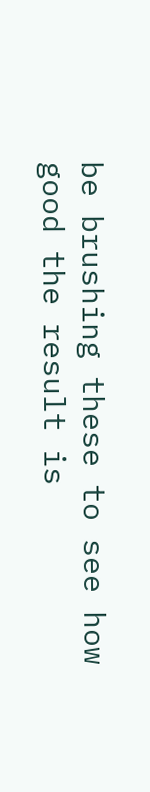be brushing these to see how good the result is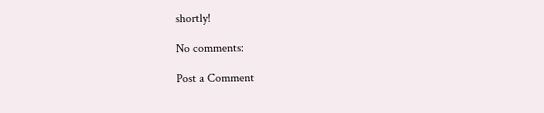shortly!

No comments:

Post a Comment